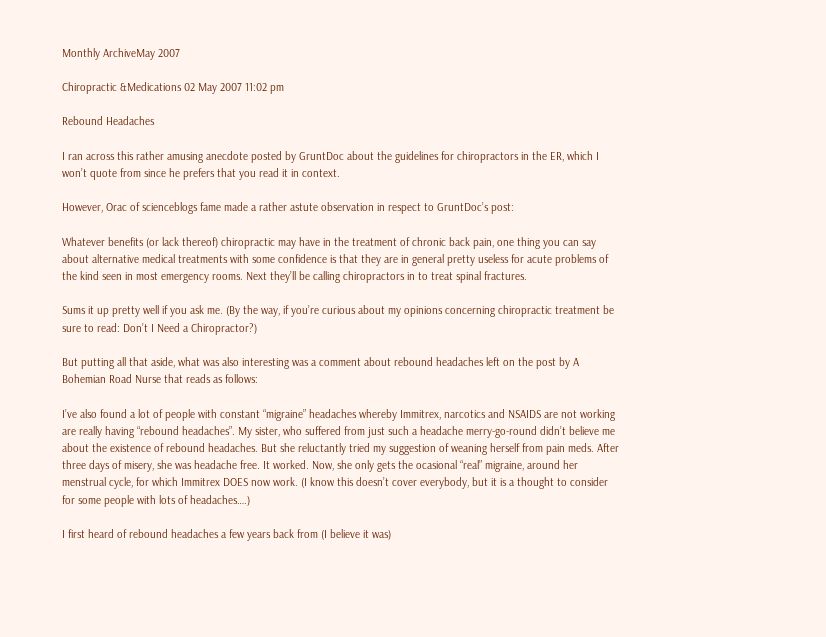Monthly ArchiveMay 2007

Chiropractic &Medications 02 May 2007 11:02 pm

Rebound Headaches

I ran across this rather amusing anecdote posted by GruntDoc about the guidelines for chiropractors in the ER, which I won’t quote from since he prefers that you read it in context.

However, Orac of scienceblogs fame made a rather astute observation in respect to GruntDoc’s post:

Whatever benefits (or lack thereof) chiropractic may have in the treatment of chronic back pain, one thing you can say about alternative medical treatments with some confidence is that they are in general pretty useless for acute problems of the kind seen in most emergency rooms. Next they’ll be calling chiropractors in to treat spinal fractures.

Sums it up pretty well if you ask me. (By the way, if you’re curious about my opinions concerning chiropractic treatment be sure to read: Don’t I Need a Chiropractor?)

But putting all that aside, what was also interesting was a comment about rebound headaches left on the post by A Bohemian Road Nurse that reads as follows:

I’ve also found a lot of people with constant “migraine” headaches whereby Immitrex, narcotics and NSAIDS are not working are really having “rebound headaches”. My sister, who suffered from just such a headache merry-go-round didn’t believe me about the existence of rebound headaches. But she reluctantly tried my suggestion of weaning herself from pain meds. After three days of misery, she was headache free. It worked. Now, she only gets the ocasional “real” migraine, around her menstrual cycle, for which Immitrex DOES now work. (I know this doesn’t cover everybody, but it is a thought to consider for some people with lots of headaches….)

I first heard of rebound headaches a few years back from (I believe it was)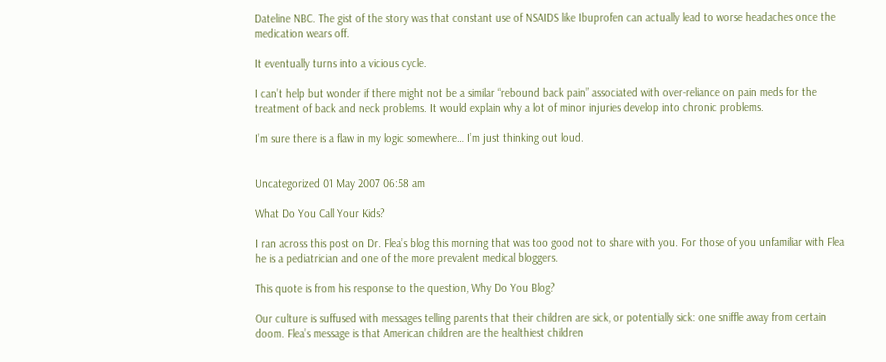Dateline NBC. The gist of the story was that constant use of NSAIDS like Ibuprofen can actually lead to worse headaches once the medication wears off.

It eventually turns into a vicious cycle.

I can’t help but wonder if there might not be a similar “rebound back pain” associated with over-reliance on pain meds for the treatment of back and neck problems. It would explain why a lot of minor injuries develop into chronic problems.

I’m sure there is a flaw in my logic somewhere… I’m just thinking out loud.


Uncategorized 01 May 2007 06:58 am

What Do You Call Your Kids?

I ran across this post on Dr. Flea’s blog this morning that was too good not to share with you. For those of you unfamiliar with Flea he is a pediatrician and one of the more prevalent medical bloggers.

This quote is from his response to the question, Why Do You Blog?

Our culture is suffused with messages telling parents that their children are sick, or potentially sick: one sniffle away from certain doom. Flea’s message is that American children are the healthiest children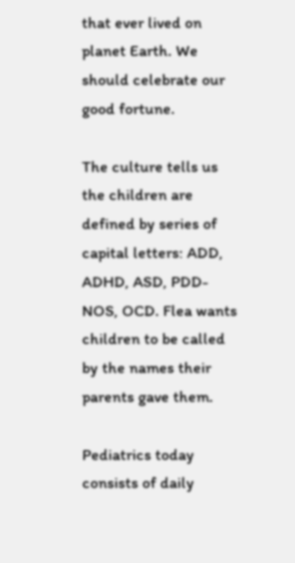that ever lived on planet Earth. We should celebrate our good fortune.

The culture tells us the children are defined by series of capital letters: ADD, ADHD, ASD, PDD-NOS, OCD. Flea wants children to be called by the names their parents gave them.

Pediatrics today consists of daily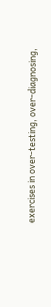exercises in over-testing, over-diagnosing,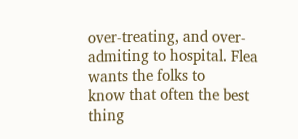over-treating, and over-admiting to hospital. Flea wants the folks to
know that often the best thing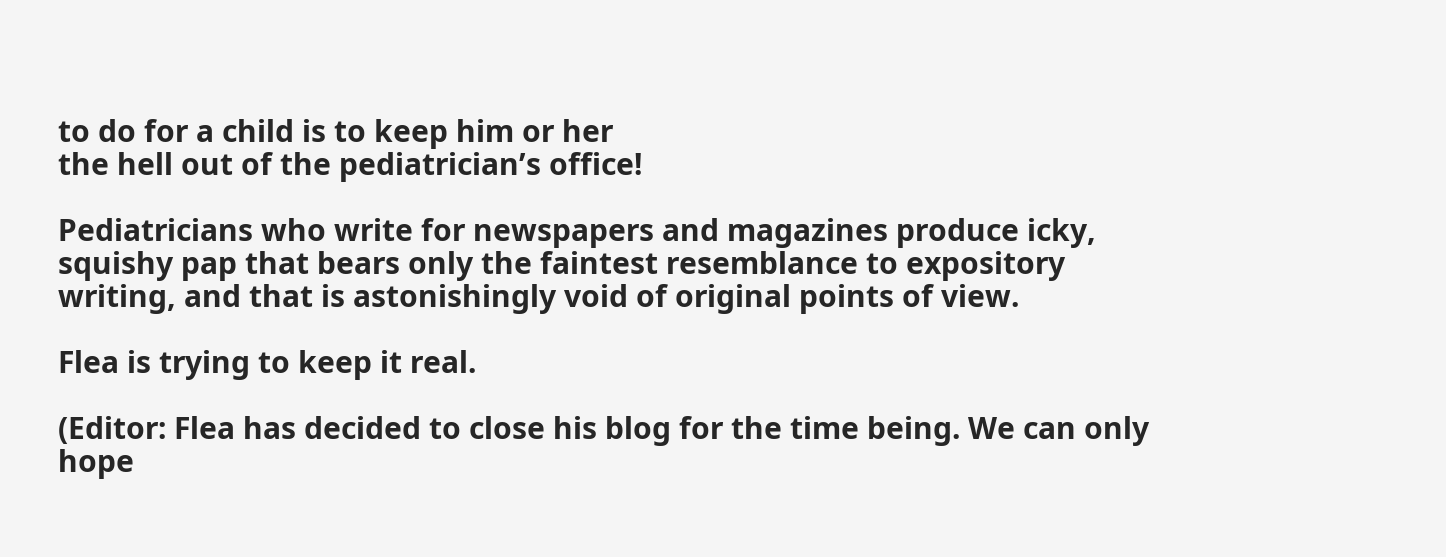to do for a child is to keep him or her
the hell out of the pediatrician’s office!

Pediatricians who write for newspapers and magazines produce icky, squishy pap that bears only the faintest resemblance to expository writing, and that is astonishingly void of original points of view.

Flea is trying to keep it real.

(Editor: Flea has decided to close his blog for the time being. We can only hope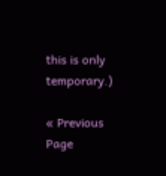this is only temporary.)

« Previous Page